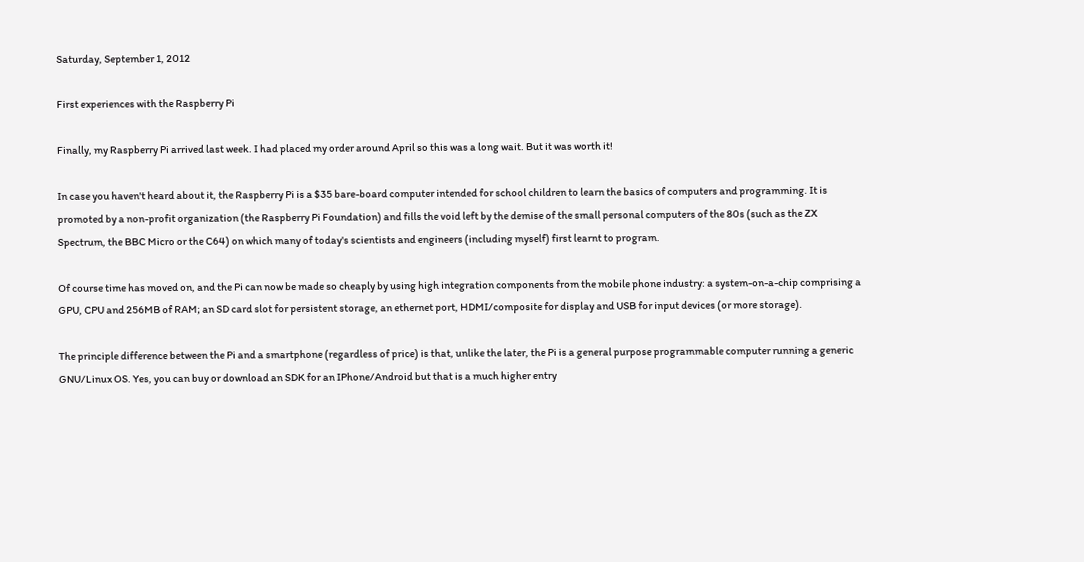Saturday, September 1, 2012

First experiences with the Raspberry Pi

Finally, my Raspberry Pi arrived last week. I had placed my order around April so this was a long wait. But it was worth it!

In case you haven't heard about it, the Raspberry Pi is a $35 bare-board computer intended for school children to learn the basics of computers and programming. It is promoted by a non-profit organization (the Raspberry Pi Foundation) and fills the void left by the demise of the small personal computers of the 80s (such as the ZX Spectrum, the BBC Micro or the C64) on which many of today's scientists and engineers (including myself) first learnt to program.

Of course time has moved on, and the Pi can now be made so cheaply by using high integration components from the mobile phone industry: a system-on-a-chip comprising a GPU, CPU and 256MB of RAM; an SD card slot for persistent storage, an ethernet port, HDMI/composite for display and USB for input devices (or more storage).

The principle difference between the Pi and a smartphone (regardless of price) is that, unlike the later, the Pi is a general purpose programmable computer running a generic GNU/Linux OS. Yes, you can buy or download an SDK for an IPhone/Android but that is a much higher entry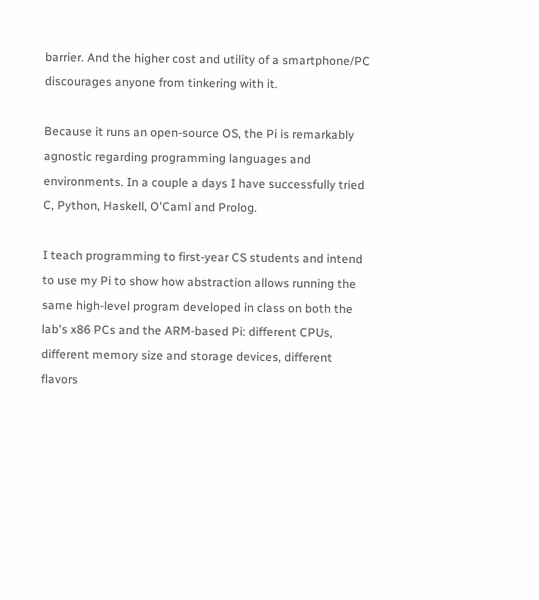barrier. And the higher cost and utility of a smartphone/PC discourages anyone from tinkering with it.

Because it runs an open-source OS, the Pi is remarkably agnostic regarding programming languages and environments. In a couple a days I have successfully tried C, Python, Haskell, O'Caml and Prolog.

I teach programming to first-year CS students and intend to use my Pi to show how abstraction allows running the same high-level program developed in class on both the lab's x86 PCs and the ARM-based Pi: different CPUs, different memory size and storage devices, different flavors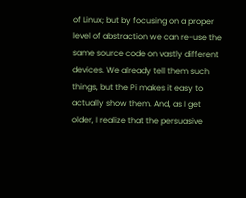of Linux; but by focusing on a proper level of abstraction we can re-use the same source code on vastly different devices. We already tell them such things, but the Pi makes it easy to actually show them. And, as I get older, I realize that the persuasive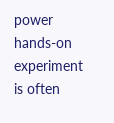power hands-on experiment is often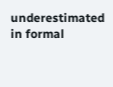underestimated in formal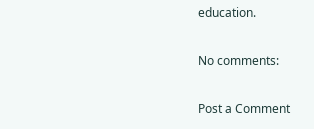education.

No comments:

Post a Comment